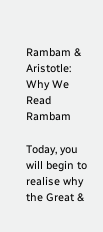Rambam & Aristotle: Why We Read Rambam

Today, you will begin to realise why the Great &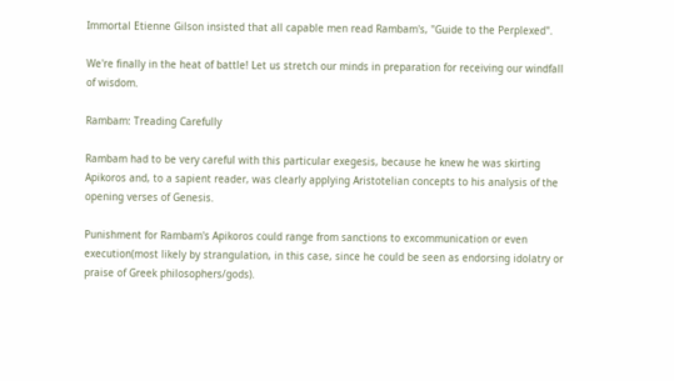Immortal Etienne Gilson insisted that all capable men read Rambam's, "Guide to the Perplexed".

We're finally in the heat of battle! Let us stretch our minds in preparation for receiving our windfall of wisdom.

Rambam: Treading Carefully

Rambam had to be very careful with this particular exegesis, because he knew he was skirting Apikoros and, to a sapient reader, was clearly applying Aristotelian concepts to his analysis of the opening verses of Genesis.

Punishment for Rambam's Apikoros could range from sanctions to excommunication or even execution(most likely by strangulation, in this case, since he could be seen as endorsing idolatry or praise of Greek philosophers/gods).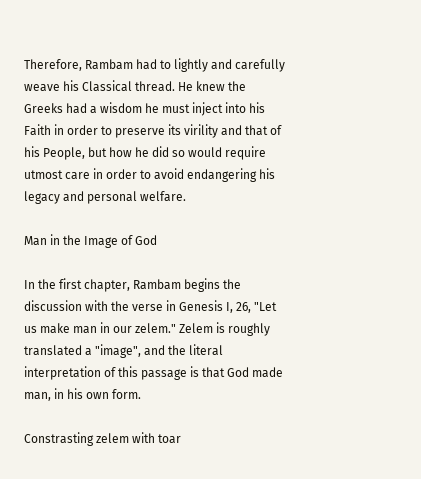Therefore, Rambam had to lightly and carefully weave his Classical thread. He knew the Greeks had a wisdom he must inject into his Faith in order to preserve its virility and that of his People, but how he did so would require utmost care in order to avoid endangering his legacy and personal welfare.

Man in the Image of God

In the first chapter, Rambam begins the discussion with the verse in Genesis I, 26, "Let us make man in our zelem." Zelem is roughly translated a "image", and the literal interpretation of this passage is that God made man, in his own form.

Constrasting zelem with toar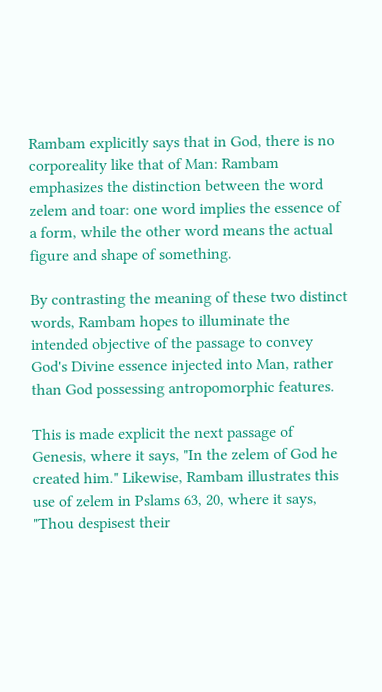Rambam explicitly says that in God, there is no corporeality like that of Man: Rambam emphasizes the distinction between the word zelem and toar: one word implies the essence of a form, while the other word means the actual figure and shape of something.

By contrasting the meaning of these two distinct words, Rambam hopes to illuminate the intended objective of the passage to convey God's Divine essence injected into Man, rather than God possessing antropomorphic features.

This is made explicit the next passage of Genesis, where it says, "In the zelem of God he created him." Likewise, Rambam illustrates this use of zelem in Pslams 63, 20, where it says, "Thou despisest their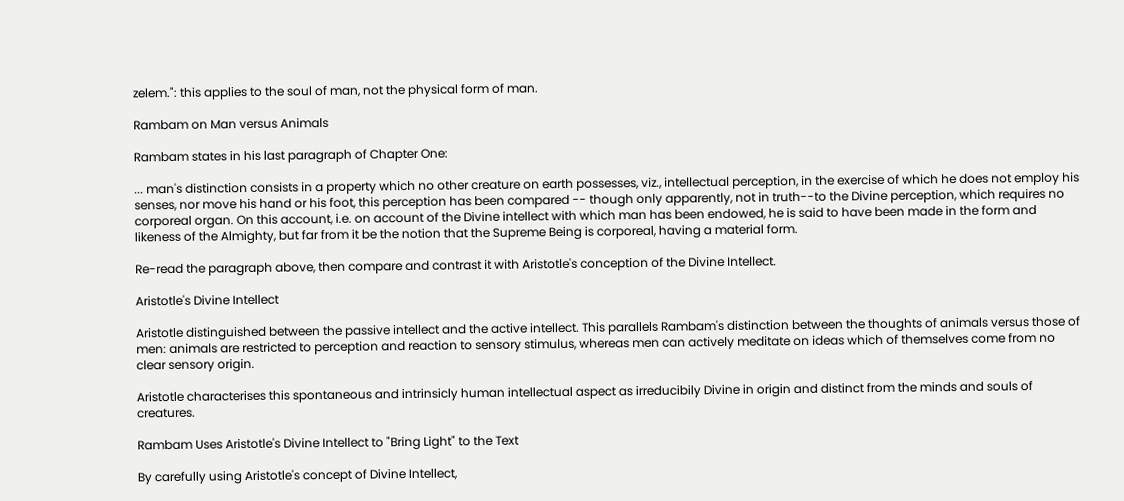zelem.": this applies to the soul of man, not the physical form of man.

Rambam on Man versus Animals

Rambam states in his last paragraph of Chapter One:

... man's distinction consists in a property which no other creature on earth possesses, viz., intellectual perception, in the exercise of which he does not employ his senses, nor move his hand or his foot, this perception has been compared -- though only apparently, not in truth--to the Divine perception, which requires no corporeal organ. On this account, i.e. on account of the Divine intellect with which man has been endowed, he is said to have been made in the form and likeness of the Almighty, but far from it be the notion that the Supreme Being is corporeal, having a material form.

Re-read the paragraph above, then compare and contrast it with Aristotle's conception of the Divine Intellect.

Aristotle's Divine Intellect

Aristotle distinguished between the passive intellect and the active intellect. This parallels Rambam's distinction between the thoughts of animals versus those of men: animals are restricted to perception and reaction to sensory stimulus, whereas men can actively meditate on ideas which of themselves come from no clear sensory origin.

Aristotle characterises this spontaneous and intrinsicly human intellectual aspect as irreducibily Divine in origin and distinct from the minds and souls of creatures.

Rambam Uses Aristotle's Divine Intellect to "Bring Light" to the Text

By carefully using Aristotle's concept of Divine Intellect,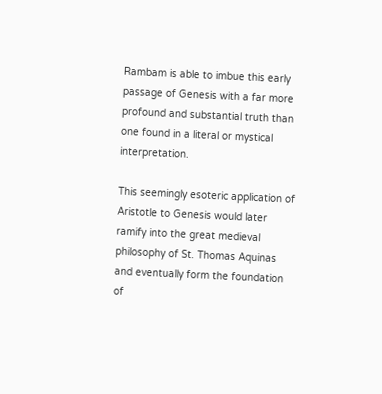Rambam is able to imbue this early passage of Genesis with a far more profound and substantial truth than one found in a literal or mystical interpretation.

This seemingly esoteric application of Aristotle to Genesis would later ramify into the great medieval philosophy of St. Thomas Aquinas and eventually form the foundation of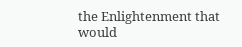the Enlightenment that would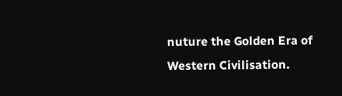nuture the Golden Era of Western Civilisation.